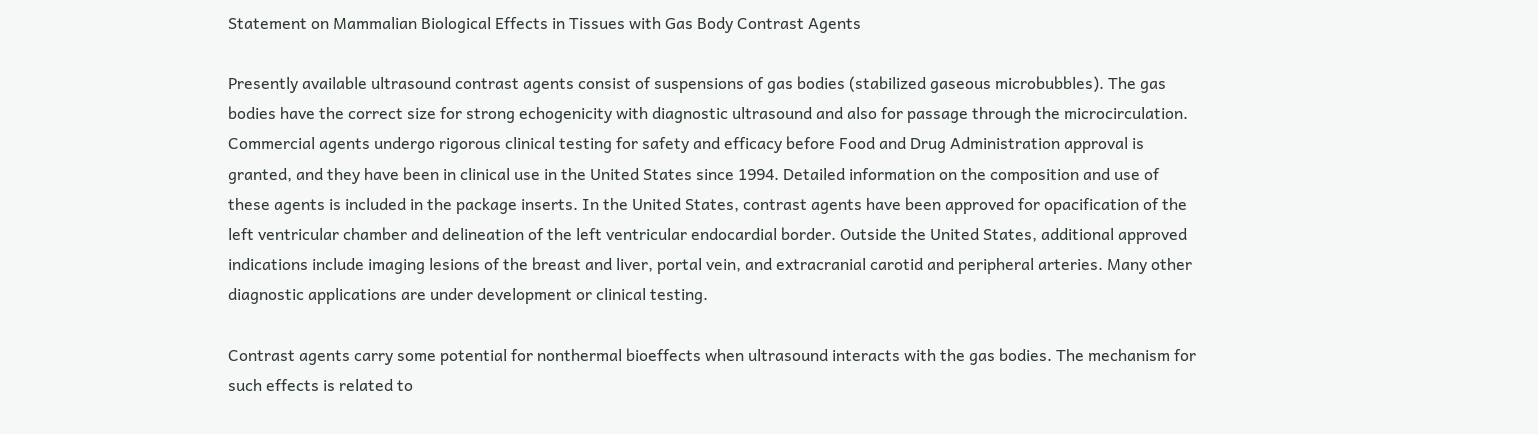Statement on Mammalian Biological Effects in Tissues with Gas Body Contrast Agents

Presently available ultrasound contrast agents consist of suspensions of gas bodies (stabilized gaseous microbubbles). The gas bodies have the correct size for strong echogenicity with diagnostic ultrasound and also for passage through the microcirculation. Commercial agents undergo rigorous clinical testing for safety and efficacy before Food and Drug Administration approval is granted, and they have been in clinical use in the United States since 1994. Detailed information on the composition and use of these agents is included in the package inserts. In the United States, contrast agents have been approved for opacification of the left ventricular chamber and delineation of the left ventricular endocardial border. Outside the United States, additional approved indications include imaging lesions of the breast and liver, portal vein, and extracranial carotid and peripheral arteries. Many other diagnostic applications are under development or clinical testing.

Contrast agents carry some potential for nonthermal bioeffects when ultrasound interacts with the gas bodies. The mechanism for such effects is related to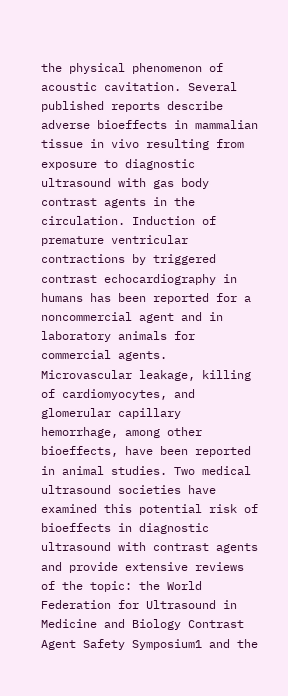the physical phenomenon of acoustic cavitation. Several published reports describe adverse bioeffects in mammalian tissue in vivo resulting from exposure to diagnostic ultrasound with gas body contrast agents in the circulation. Induction of premature ventricular contractions by triggered contrast echocardiography in humans has been reported for a noncommercial agent and in laboratory animals for commercial agents. Microvascular leakage, killing of cardiomyocytes, and glomerular capillary hemorrhage, among other bioeffects, have been reported in animal studies. Two medical ultrasound societies have examined this potential risk of bioeffects in diagnostic ultrasound with contrast agents and provide extensive reviews of the topic: the World Federation for Ultrasound in Medicine and Biology Contrast Agent Safety Symposium1 and the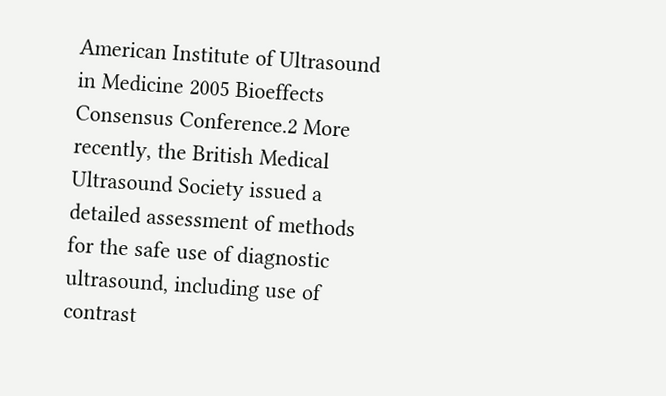American Institute of Ultrasound in Medicine 2005 Bioeffects Consensus Conference.2 More recently, the British Medical Ultrasound Society issued a detailed assessment of methods for the safe use of diagnostic ultrasound, including use of contrast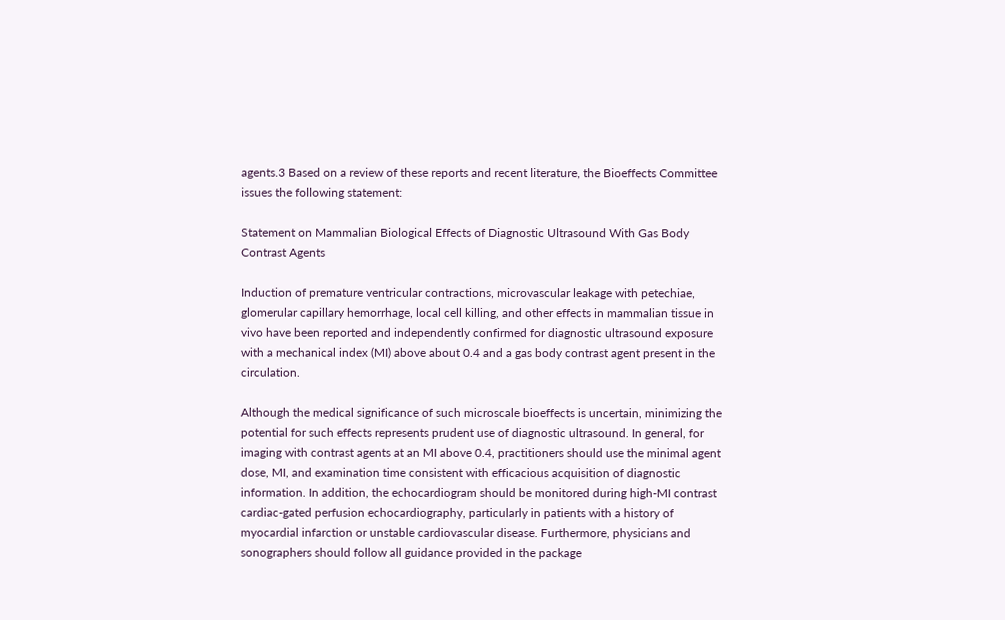agents.3 Based on a review of these reports and recent literature, the Bioeffects Committee issues the following statement:

Statement on Mammalian Biological Effects of Diagnostic Ultrasound With Gas Body Contrast Agents

Induction of premature ventricular contractions, microvascular leakage with petechiae, glomerular capillary hemorrhage, local cell killing, and other effects in mammalian tissue in vivo have been reported and independently confirmed for diagnostic ultrasound exposure with a mechanical index (MI) above about 0.4 and a gas body contrast agent present in the circulation.

Although the medical significance of such microscale bioeffects is uncertain, minimizing the potential for such effects represents prudent use of diagnostic ultrasound. In general, for imaging with contrast agents at an MI above 0.4, practitioners should use the minimal agent dose, MI, and examination time consistent with efficacious acquisition of diagnostic information. In addition, the echocardiogram should be monitored during high-MI contrast cardiac-gated perfusion echocardiography, particularly in patients with a history of myocardial infarction or unstable cardiovascular disease. Furthermore, physicians and sonographers should follow all guidance provided in the package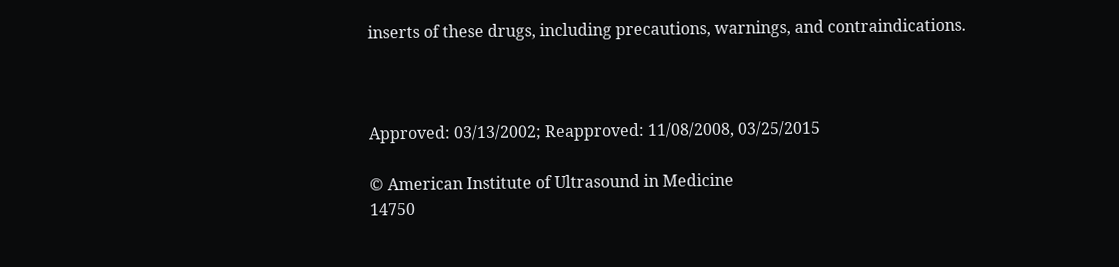inserts of these drugs, including precautions, warnings, and contraindications.



Approved: 03/13/2002; Reapproved: 11/08/2008, 03/25/2015

© American Institute of Ultrasound in Medicine
14750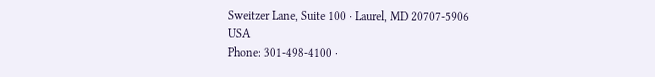Sweitzer Lane, Suite 100 · Laurel, MD 20707-5906 USA
Phone: 301-498-4100 ·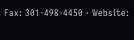Fax: 301-498-4450 · Website: